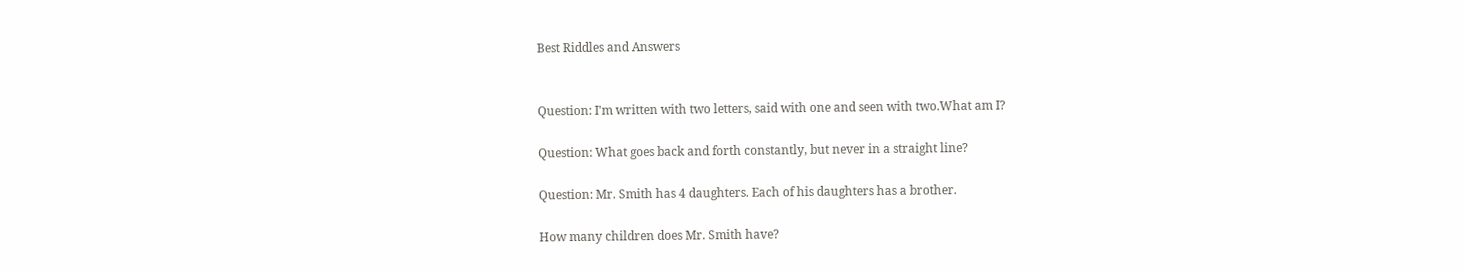Best Riddles and Answers


Question: I'm written with two letters, said with one and seen with two.What am I?

Question: What goes back and forth constantly, but never in a straight line?

Question: Mr. Smith has 4 daughters. Each of his daughters has a brother.

How many children does Mr. Smith have?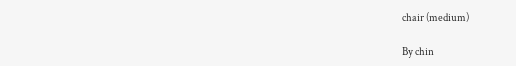chair (medium)

By chin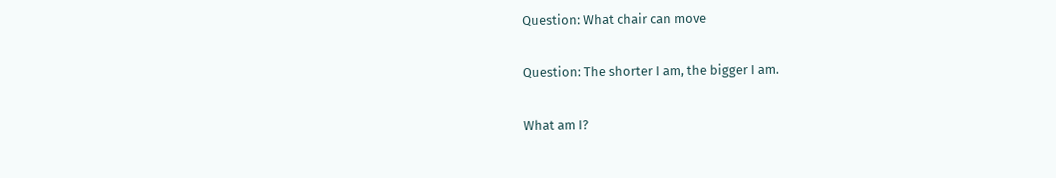Question: What chair can move

Question: The shorter I am, the bigger I am.

What am I?